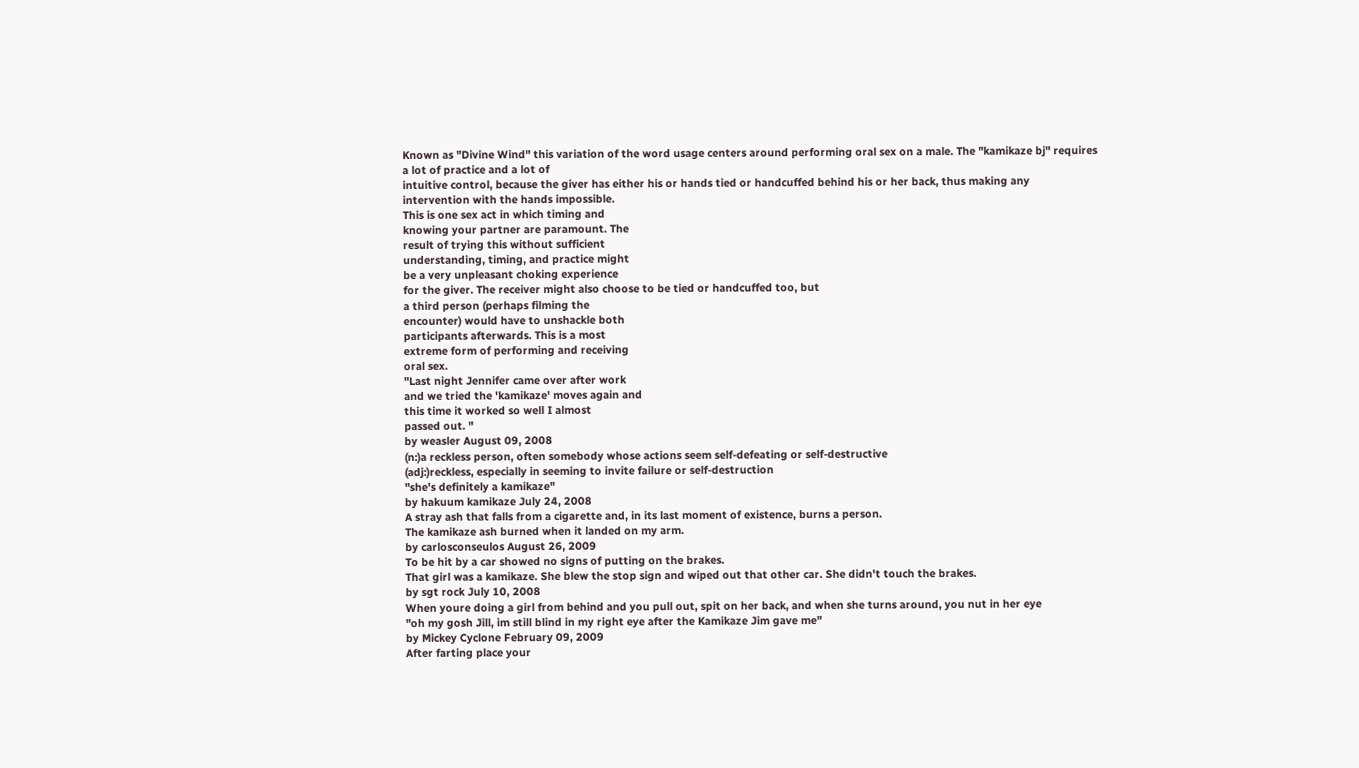Known as "Divine Wind" this variation of the word usage centers around performing oral sex on a male. The "kamikaze bj" requires a lot of practice and a lot of
intuitive control, because the giver has either his or hands tied or handcuffed behind his or her back, thus making any
intervention with the hands impossible.
This is one sex act in which timing and
knowing your partner are paramount. The
result of trying this without sufficient
understanding, timing, and practice might
be a very unpleasant choking experience
for the giver. The receiver might also choose to be tied or handcuffed too, but
a third person (perhaps filming the
encounter) would have to unshackle both
participants afterwards. This is a most
extreme form of performing and receiving
oral sex.
"Last night Jennifer came over after work
and we tried the 'kamikaze' moves again and
this time it worked so well I almost
passed out. "
by weasler August 09, 2008
(n:)a reckless person, often somebody whose actions seem self-defeating or self-destructive
(adj:)reckless, especially in seeming to invite failure or self-destruction
"she's definitely a kamikaze"
by hakuum kamikaze July 24, 2008
A stray ash that falls from a cigarette and, in its last moment of existence, burns a person.
The kamikaze ash burned when it landed on my arm.
by carlosconseulos August 26, 2009
To be hit by a car showed no signs of putting on the brakes.
That girl was a kamikaze. She blew the stop sign and wiped out that other car. She didn't touch the brakes.
by sgt rock July 10, 2008
When youre doing a girl from behind and you pull out, spit on her back, and when she turns around, you nut in her eye
"oh my gosh Jill, im still blind in my right eye after the Kamikaze Jim gave me"
by Mickey Cyclone February 09, 2009
After farting place your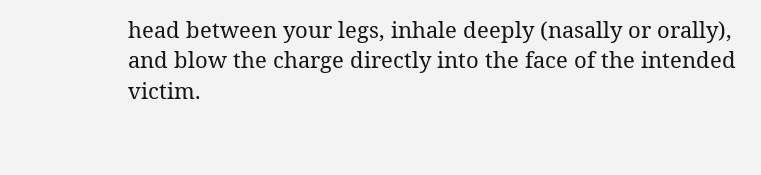head between your legs, inhale deeply (nasally or orally), and blow the charge directly into the face of the intended victim.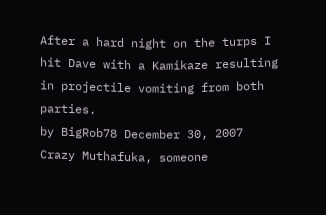After a hard night on the turps I hit Dave with a Kamikaze resulting in projectile vomiting from both parties.
by BigRob78 December 30, 2007
Crazy Muthafuka, someone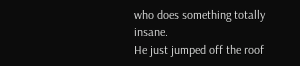who does something totally insane.
He just jumped off the roof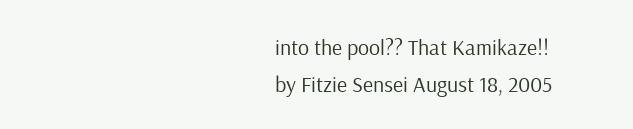into the pool?? That Kamikaze!!
by Fitzie Sensei August 18, 2005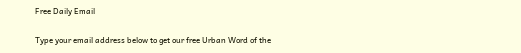Free Daily Email

Type your email address below to get our free Urban Word of the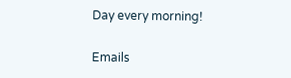Day every morning!

Emails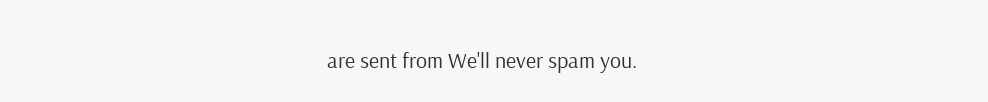are sent from We'll never spam you.